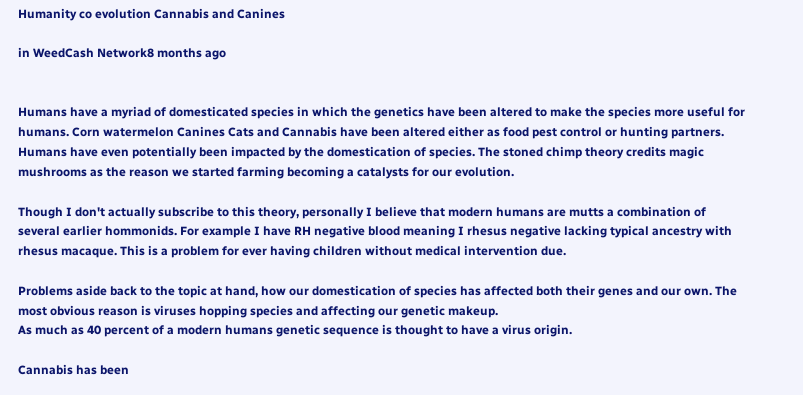Humanity co evolution Cannabis and Canines

in WeedCash Network8 months ago


Humans have a myriad of domesticated species in which the genetics have been altered to make the species more useful for humans. Corn watermelon Canines Cats and Cannabis have been altered either as food pest control or hunting partners. Humans have even potentially been impacted by the domestication of species. The stoned chimp theory credits magic mushrooms as the reason we started farming becoming a catalysts for our evolution.

Though I don't actually subscribe to this theory, personally I believe that modern humans are mutts a combination of several earlier hommonids. For example I have RH negative blood meaning I rhesus negative lacking typical ancestry with rhesus macaque. This is a problem for ever having children without medical intervention due.

Problems aside back to the topic at hand, how our domestication of species has affected both their genes and our own. The most obvious reason is viruses hopping species and affecting our genetic makeup.
As much as 40 percent of a modern humans genetic sequence is thought to have a virus origin.

Cannabis has been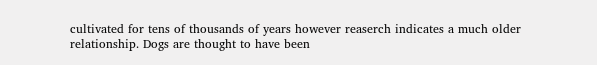cultivated for tens of thousands of years however reaserch indicates a much older relationship. Dogs are thought to have been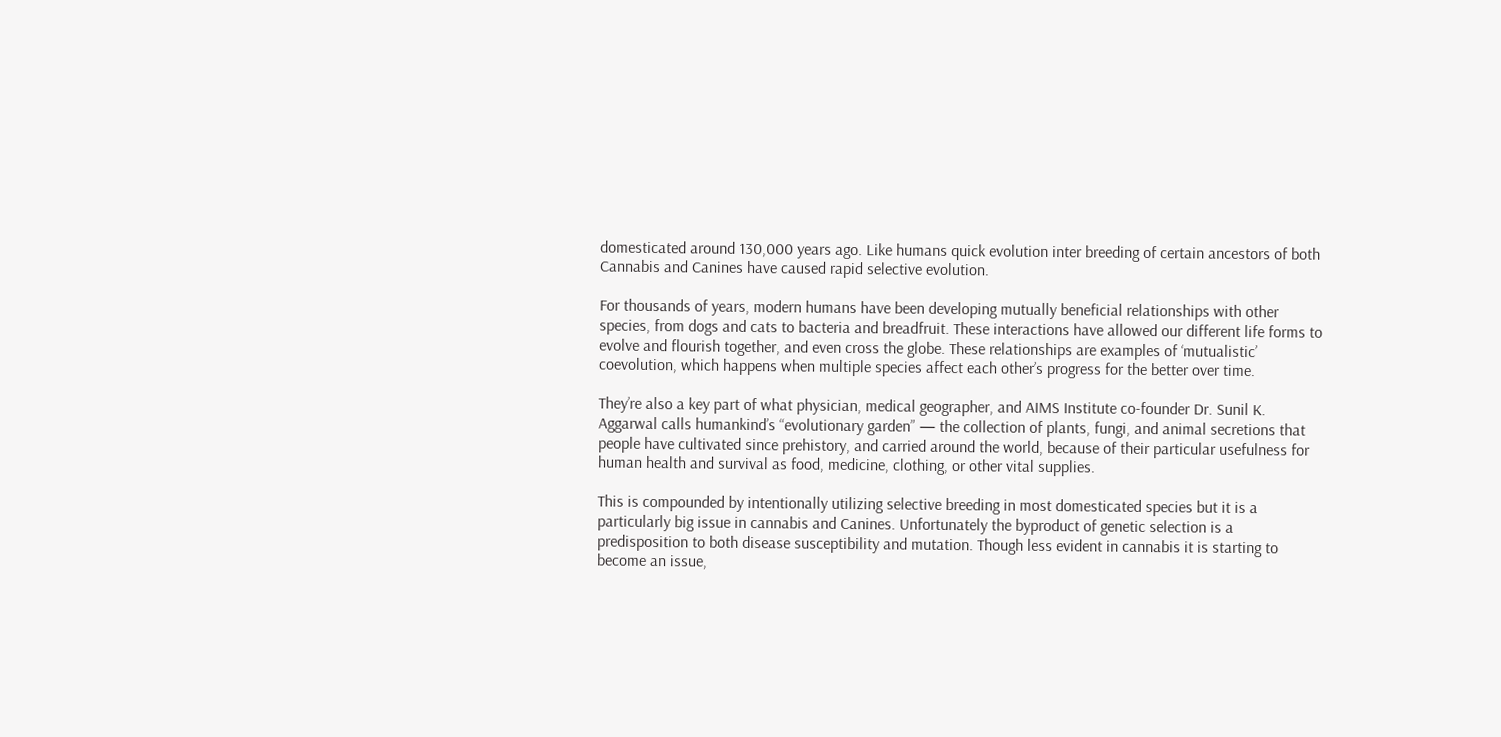domesticated around 130,000 years ago. Like humans quick evolution inter breeding of certain ancestors of both Cannabis and Canines have caused rapid selective evolution.

For thousands of years, modern humans have been developing mutually beneficial relationships with other species, from dogs and cats to bacteria and breadfruit. These interactions have allowed our different life forms to evolve and flourish together, and even cross the globe. These relationships are examples of ‘mutualistic’ coevolution, which happens when multiple species affect each other’s progress for the better over time.

They’re also a key part of what physician, medical geographer, and AIMS Institute co-founder Dr. Sunil K. Aggarwal calls humankind’s “evolutionary garden” — the collection of plants, fungi, and animal secretions that people have cultivated since prehistory, and carried around the world, because of their particular usefulness for human health and survival as food, medicine, clothing, or other vital supplies.

This is compounded by intentionally utilizing selective breeding in most domesticated species but it is a particularly big issue in cannabis and Canines. Unfortunately the byproduct of genetic selection is a predisposition to both disease susceptibility and mutation. Though less evident in cannabis it is starting to become an issue,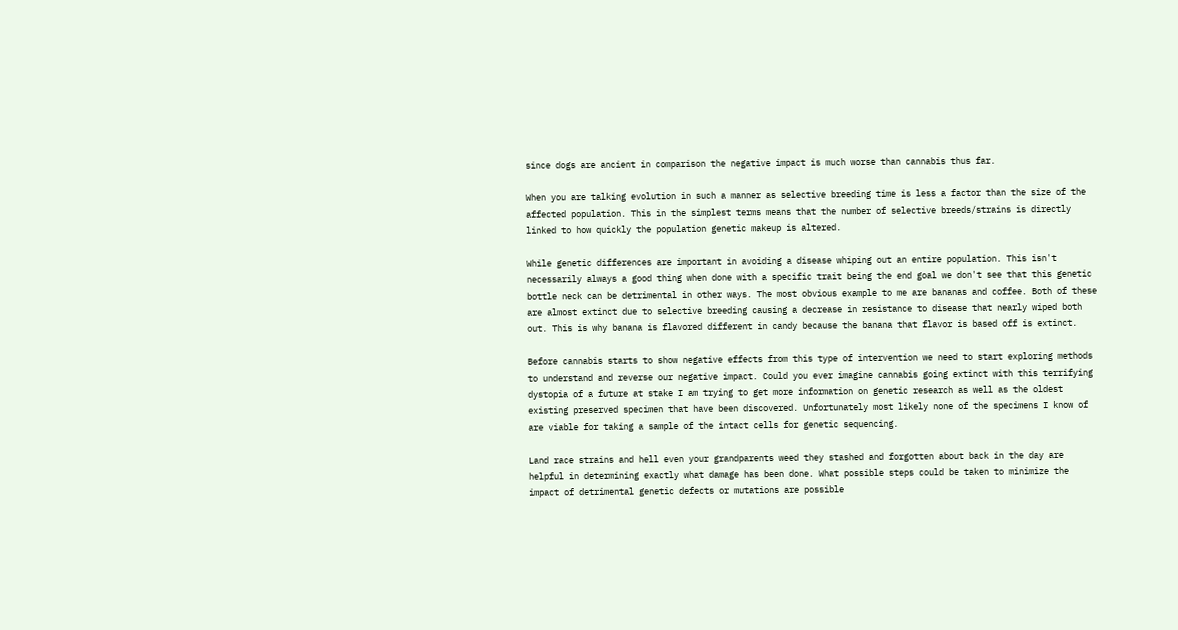since dogs are ancient in comparison the negative impact is much worse than cannabis thus far.

When you are talking evolution in such a manner as selective breeding time is less a factor than the size of the affected population. This in the simplest terms means that the number of selective breeds/strains is directly linked to how quickly the population genetic makeup is altered.

While genetic differences are important in avoiding a disease whiping out an entire population. This isn't necessarily always a good thing when done with a specific trait being the end goal we don't see that this genetic bottle neck can be detrimental in other ways. The most obvious example to me are bananas and coffee. Both of these are almost extinct due to selective breeding causing a decrease in resistance to disease that nearly wiped both out. This is why banana is flavored different in candy because the banana that flavor is based off is extinct.

Before cannabis starts to show negative effects from this type of intervention we need to start exploring methods to understand and reverse our negative impact. Could you ever imagine cannabis going extinct with this terrifying dystopia of a future at stake I am trying to get more information on genetic research as well as the oldest existing preserved specimen that have been discovered. Unfortunately most likely none of the specimens I know of are viable for taking a sample of the intact cells for genetic sequencing.

Land race strains and hell even your grandparents weed they stashed and forgotten about back in the day are helpful in determining exactly what damage has been done. What possible steps could be taken to minimize the impact of detrimental genetic defects or mutations are possible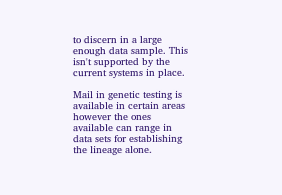to discern in a large enough data sample. This isn't supported by the current systems in place.

Mail in genetic testing is available in certain areas however the ones available can range in data sets for establishing the lineage alone.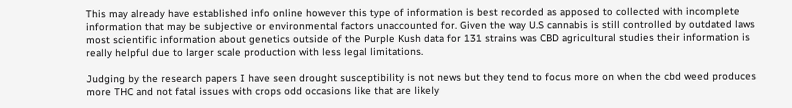This may already have established info online however this type of information is best recorded as apposed to collected with incomplete information that may be subjective or environmental factors unaccounted for. Given the way U.S cannabis is still controlled by outdated laws most scientific information about genetics outside of the Purple Kush data for 131 strains was CBD agricultural studies their information is really helpful due to larger scale production with less legal limitations.

Judging by the research papers I have seen drought susceptibility is not news but they tend to focus more on when the cbd weed produces more THC and not fatal issues with crops odd occasions like that are likely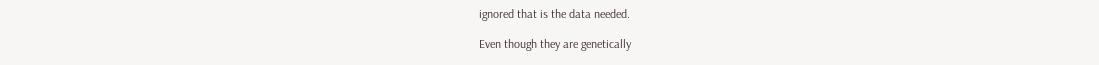ignored that is the data needed.

Even though they are genetically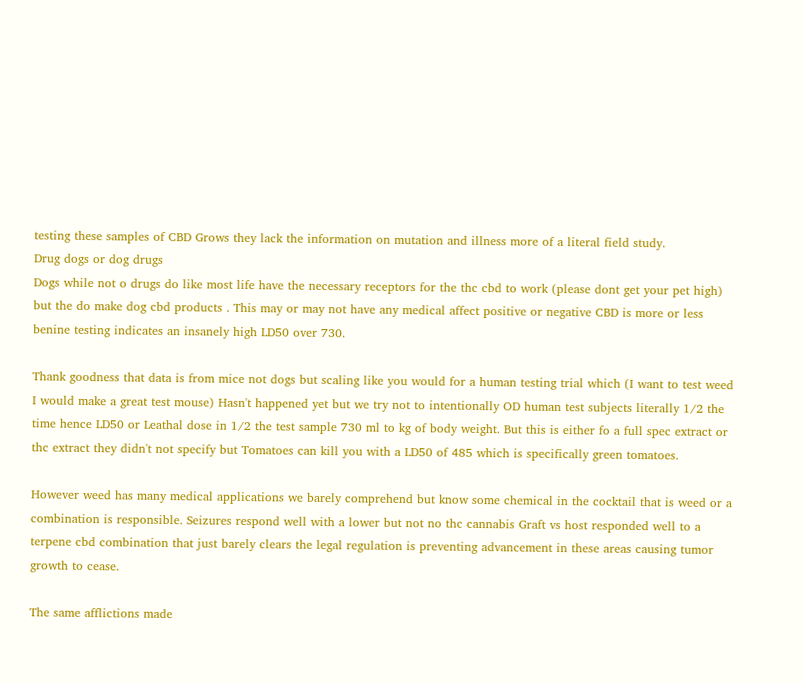testing these samples of CBD Grows they lack the information on mutation and illness more of a literal field study.
Drug dogs or dog drugs
Dogs while not o drugs do like most life have the necessary receptors for the thc cbd to work (please dont get your pet high) but the do make dog cbd products . This may or may not have any medical affect positive or negative CBD is more or less benine testing indicates an insanely high LD50 over 730.

Thank goodness that data is from mice not dogs but scaling like you would for a human testing trial which (I want to test weed I would make a great test mouse) Hasn't happened yet but we try not to intentionally OD human test subjects literally 1/2 the time hence LD50 or Leathal dose in 1/2 the test sample 730 ml to kg of body weight. But this is either fo a full spec extract or thc extract they didn't not specify but Tomatoes can kill you with a LD50 of 485 which is specifically green tomatoes.

However weed has many medical applications we barely comprehend but know some chemical in the cocktail that is weed or a combination is responsible. Seizures respond well with a lower but not no thc cannabis Graft vs host responded well to a terpene cbd combination that just barely clears the legal regulation is preventing advancement in these areas causing tumor growth to cease.

The same afflictions made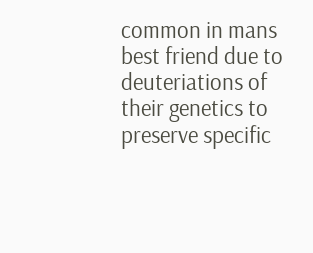common in mans best friend due to deuteriations of their genetics to preserve specific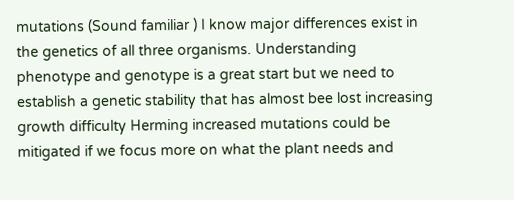mutations (Sound familiar ) I know major differences exist in the genetics of all three organisms. Understanding phenotype and genotype is a great start but we need to establish a genetic stability that has almost bee lost increasing growth difficulty Herming increased mutations could be mitigated if we focus more on what the plant needs and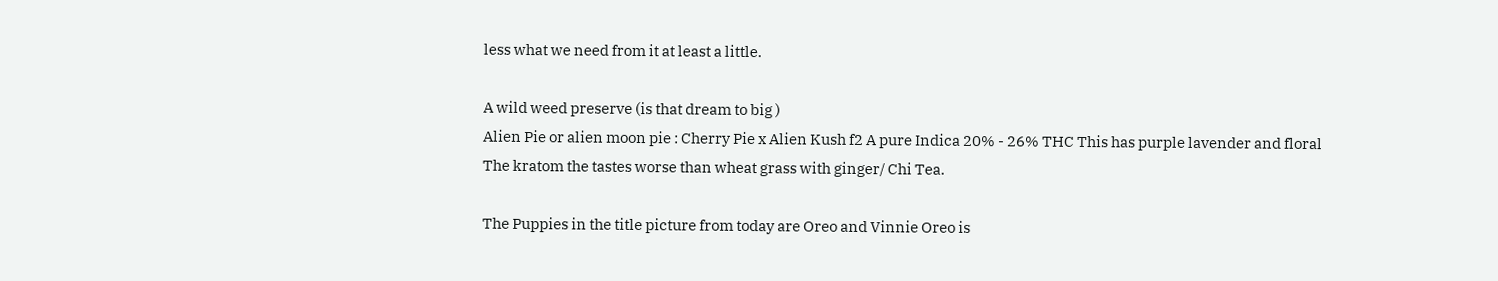less what we need from it at least a little.

A wild weed preserve (is that dream to big )
Alien Pie or alien moon pie : Cherry Pie x Alien Kush f2 A pure Indica 20% - 26% THC This has purple lavender and floral The kratom the tastes worse than wheat grass with ginger/ Chi Tea.

The Puppies in the title picture from today are Oreo and Vinnie Oreo is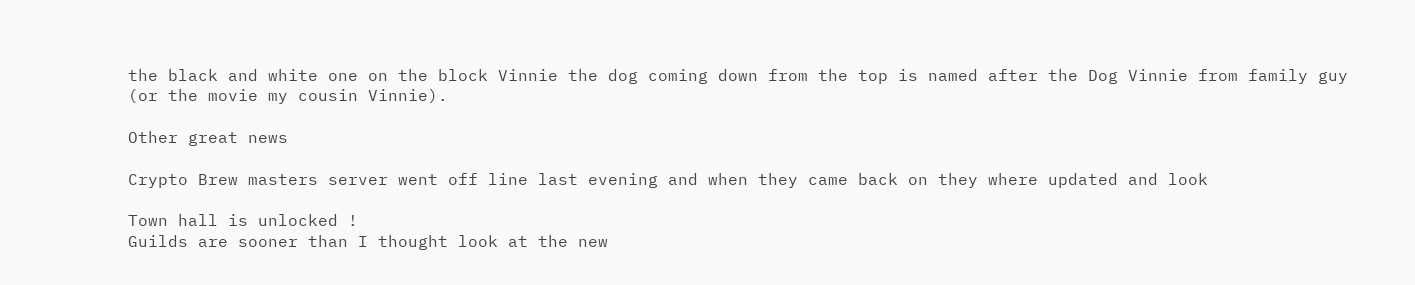the black and white one on the block Vinnie the dog coming down from the top is named after the Dog Vinnie from family guy (or the movie my cousin Vinnie).

Other great news

Crypto Brew masters server went off line last evening and when they came back on they where updated and look

Town hall is unlocked !
Guilds are sooner than I thought look at the new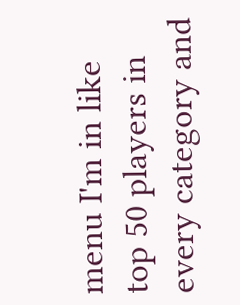menu I'm in like top 50 players in every category and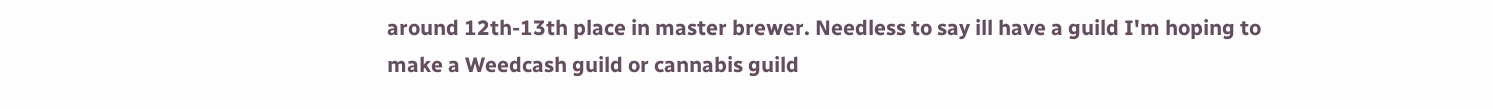around 12th-13th place in master brewer. Needless to say ill have a guild I'm hoping to make a Weedcash guild or cannabis guild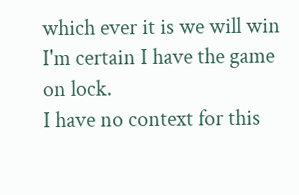which ever it is we will win I'm certain I have the game on lock.
I have no context for this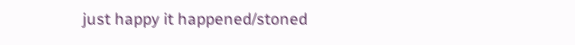just happy it happened/stoned